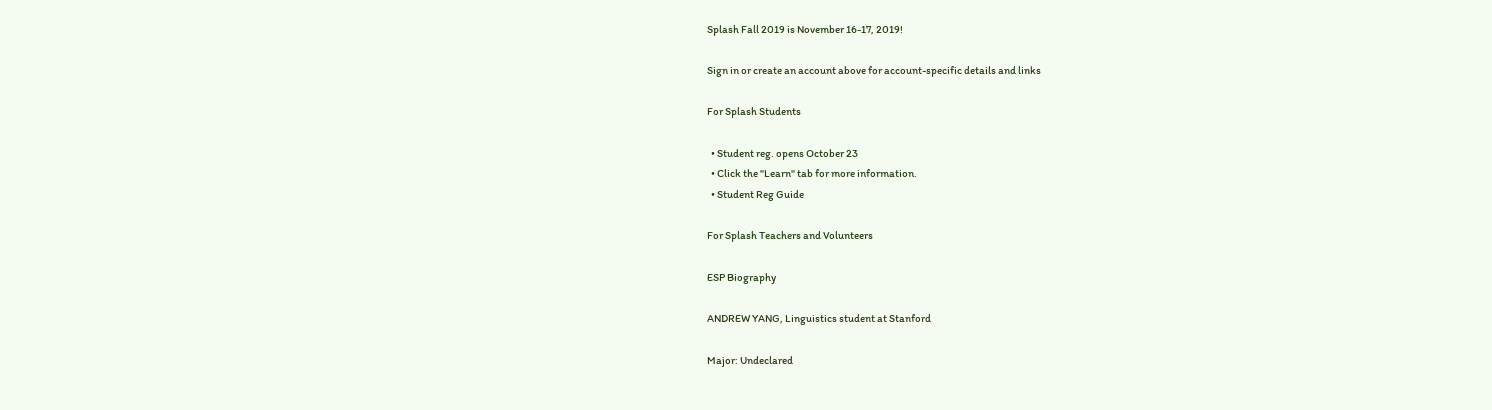Splash Fall 2019 is November 16-17, 2019!

Sign in or create an account above for account-specific details and links

For Splash Students

  • Student reg. opens October 23
  • Click the "Learn" tab for more information.
  • Student Reg Guide

For Splash Teachers and Volunteers

ESP Biography

ANDREW YANG, Linguistics student at Stanford

Major: Undeclared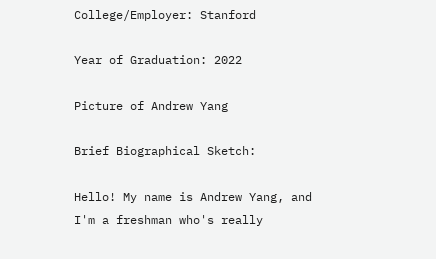College/Employer: Stanford

Year of Graduation: 2022

Picture of Andrew Yang

Brief Biographical Sketch:

Hello! My name is Andrew Yang, and I'm a freshman who's really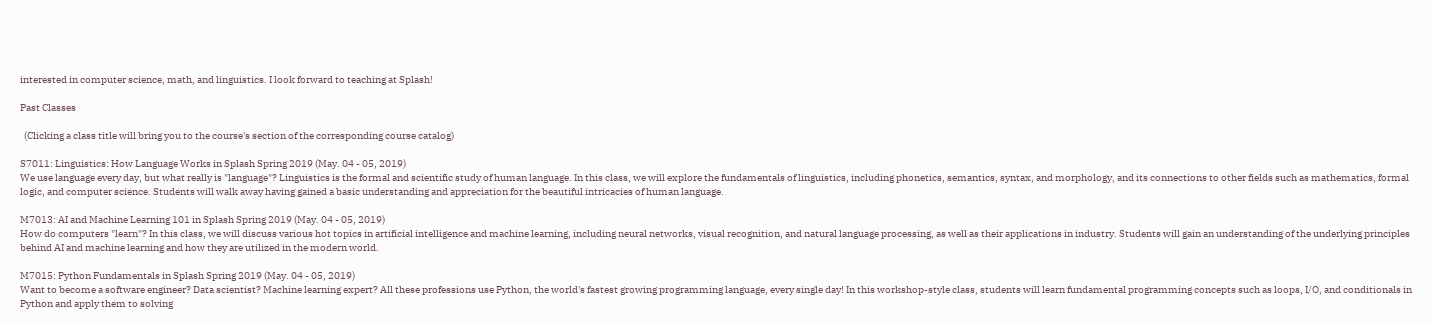interested in computer science, math, and linguistics. I look forward to teaching at Splash!

Past Classes

  (Clicking a class title will bring you to the course's section of the corresponding course catalog)

S7011: Linguistics: How Language Works in Splash Spring 2019 (May. 04 - 05, 2019)
We use language every day, but what really is "language"? Linguistics is the formal and scientific study of human language. In this class, we will explore the fundamentals of linguistics, including phonetics, semantics, syntax, and morphology, and its connections to other fields such as mathematics, formal logic, and computer science. Students will walk away having gained a basic understanding and appreciation for the beautiful intricacies of human language.

M7013: AI and Machine Learning 101 in Splash Spring 2019 (May. 04 - 05, 2019)
How do computers "learn"? In this class, we will discuss various hot topics in artificial intelligence and machine learning, including neural networks, visual recognition, and natural language processing, as well as their applications in industry. Students will gain an understanding of the underlying principles behind AI and machine learning and how they are utilized in the modern world.

M7015: Python Fundamentals in Splash Spring 2019 (May. 04 - 05, 2019)
Want to become a software engineer? Data scientist? Machine learning expert? All these professions use Python, the world's fastest growing programming language, every single day! In this workshop-style class, students will learn fundamental programming concepts such as loops, I/O, and conditionals in Python and apply them to solving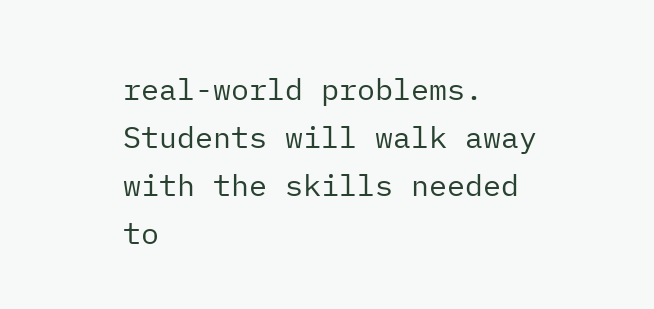real-world problems. Students will walk away with the skills needed to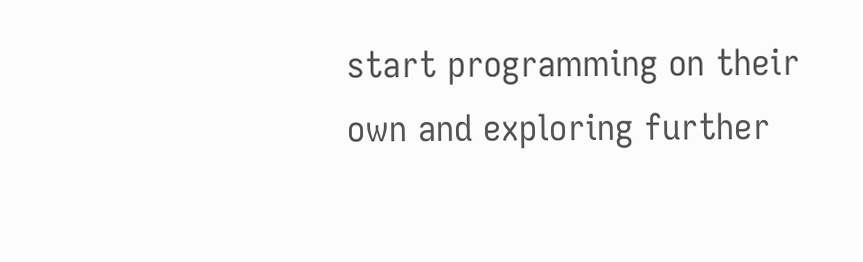start programming on their own and exploring further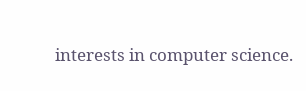interests in computer science.